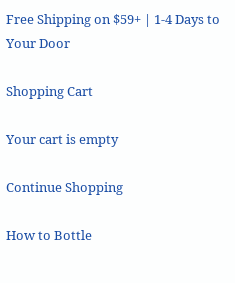Free Shipping on $59+ | 1-4 Days to Your Door

Shopping Cart

Your cart is empty

Continue Shopping

How to Bottle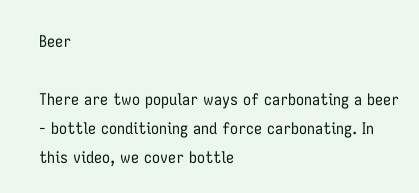Beer

There are two popular ways of carbonating a beer - bottle conditioning and force carbonating. In this video, we cover bottle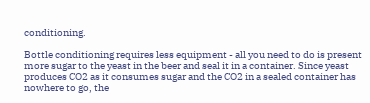conditioning.

Bottle conditioning requires less equipment - all you need to do is present more sugar to the yeast in the beer and seal it in a container. Since yeast produces CO2 as it consumes sugar and the CO2 in a sealed container has nowhere to go, the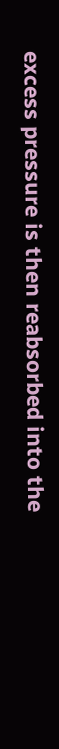excess pressure is then reabsorbed into the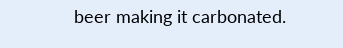beer making it carbonated.